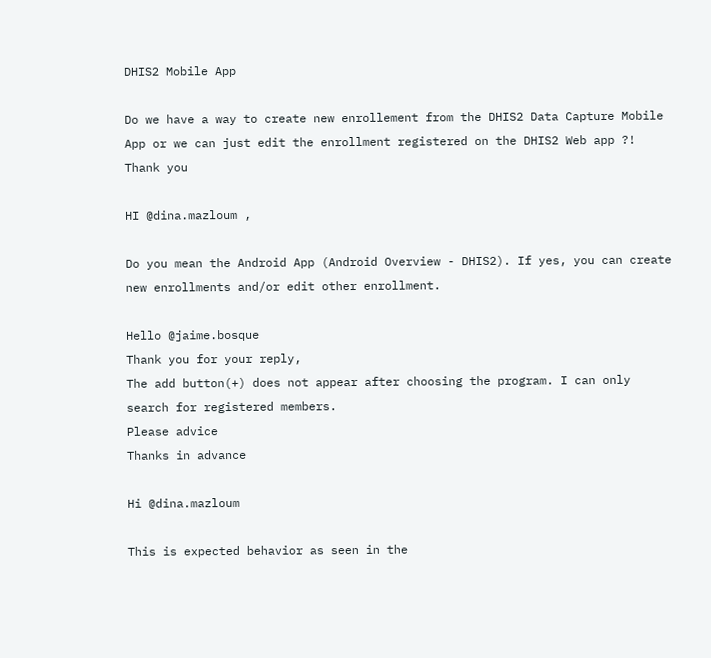DHIS2 Mobile App

Do we have a way to create new enrollement from the DHIS2 Data Capture Mobile App or we can just edit the enrollment registered on the DHIS2 Web app ?!
Thank you

HI @dina.mazloum ,

Do you mean the Android App (Android Overview - DHIS2). If yes, you can create new enrollments and/or edit other enrollment.

Hello @jaime.bosque
Thank you for your reply,
The add button(+) does not appear after choosing the program. I can only search for registered members.
Please advice
Thanks in advance

Hi @dina.mazloum

This is expected behavior as seen in the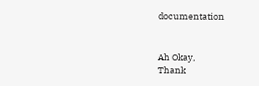documentation


Ah Okay,
Thank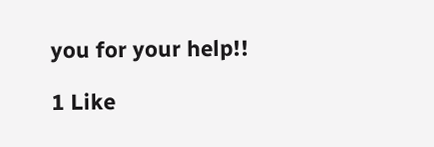you for your help!!

1 Like